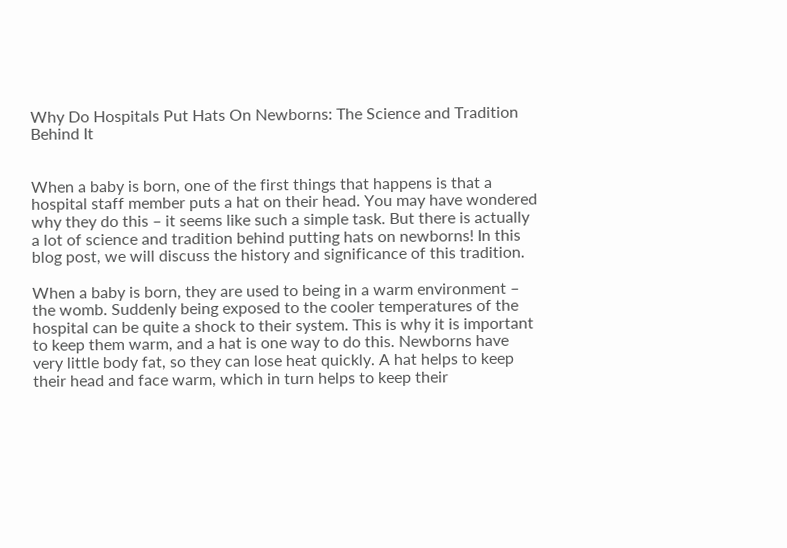Why Do Hospitals Put Hats On Newborns: The Science and Tradition Behind It


When a baby is born, one of the first things that happens is that a hospital staff member puts a hat on their head. You may have wondered why they do this – it seems like such a simple task. But there is actually a lot of science and tradition behind putting hats on newborns! In this blog post, we will discuss the history and significance of this tradition.

When a baby is born, they are used to being in a warm environment – the womb. Suddenly being exposed to the cooler temperatures of the hospital can be quite a shock to their system. This is why it is important to keep them warm, and a hat is one way to do this. Newborns have very little body fat, so they can lose heat quickly. A hat helps to keep their head and face warm, which in turn helps to keep their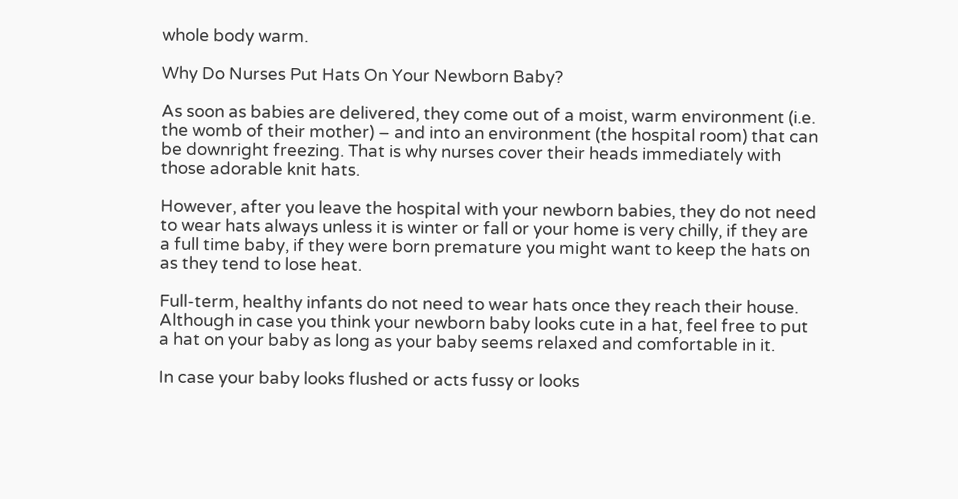whole body warm.

Why Do Nurses Put Hats On Your Newborn Baby?

As soon as babies are delivered, they come out of a moist, warm environment (i.e. the womb of their mother) – and into an environment (the hospital room) that can be downright freezing. That is why nurses cover their heads immediately with those adorable knit hats.

However, after you leave the hospital with your newborn babies, they do not need to wear hats always unless it is winter or fall or your home is very chilly, if they are a full time baby, if they were born premature you might want to keep the hats on as they tend to lose heat.

Full-term, healthy infants do not need to wear hats once they reach their house. Although in case you think your newborn baby looks cute in a hat, feel free to put a hat on your baby as long as your baby seems relaxed and comfortable in it.

In case your baby looks flushed or acts fussy or looks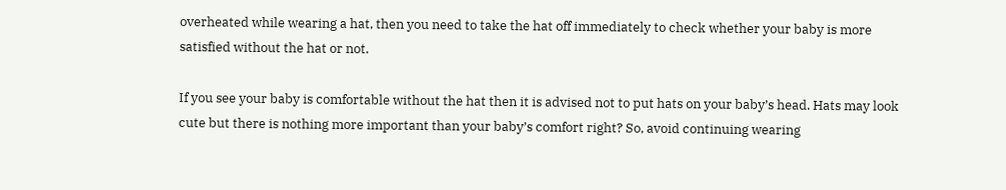overheated while wearing a hat, then you need to take the hat off immediately to check whether your baby is more satisfied without the hat or not.

If you see your baby is comfortable without the hat then it is advised not to put hats on your baby’s head. Hats may look cute but there is nothing more important than your baby’s comfort right? So, avoid continuing wearing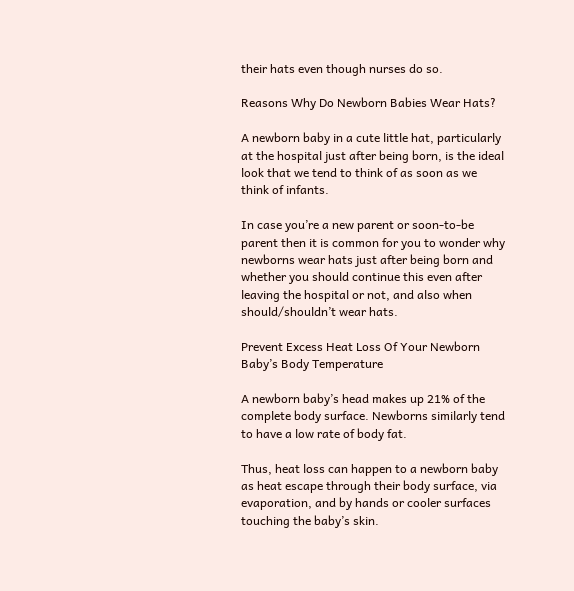their hats even though nurses do so.

Reasons Why Do Newborn Babies Wear Hats?

A newborn baby in a cute little hat, particularly at the hospital just after being born, is the ideal look that we tend to think of as soon as we think of infants.

In case you’re a new parent or soon-to-be parent then it is common for you to wonder why newborns wear hats just after being born and whether you should continue this even after leaving the hospital or not, and also when should/shouldn’t wear hats.

Prevent Excess Heat Loss Of Your Newborn Baby’s Body Temperature

A newborn baby’s head makes up 21% of the complete body surface. Newborns similarly tend to have a low rate of body fat.

Thus, heat loss can happen to a newborn baby as heat escape through their body surface, via evaporation, and by hands or cooler surfaces touching the baby’s skin.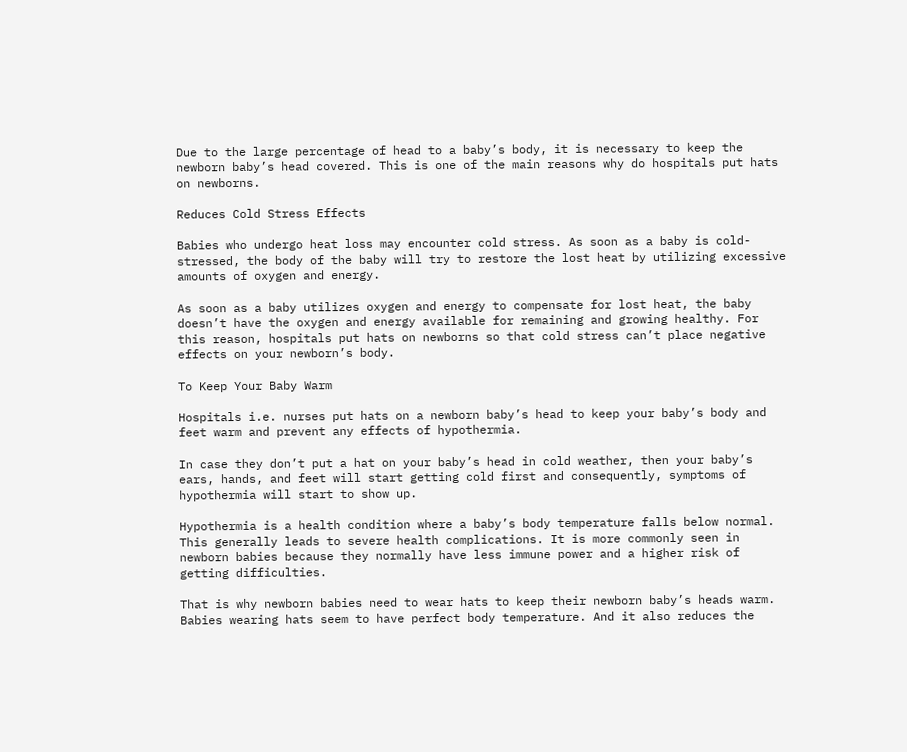Due to the large percentage of head to a baby’s body, it is necessary to keep the newborn baby’s head covered. This is one of the main reasons why do hospitals put hats on newborns.

Reduces Cold Stress Effects

Babies who undergo heat loss may encounter cold stress. As soon as a baby is cold-stressed, the body of the baby will try to restore the lost heat by utilizing excessive amounts of oxygen and energy.

As soon as a baby utilizes oxygen and energy to compensate for lost heat, the baby doesn’t have the oxygen and energy available for remaining and growing healthy. For this reason, hospitals put hats on newborns so that cold stress can’t place negative effects on your newborn’s body.

To Keep Your Baby Warm

Hospitals i.e. nurses put hats on a newborn baby’s head to keep your baby’s body and feet warm and prevent any effects of hypothermia.

In case they don’t put a hat on your baby’s head in cold weather, then your baby’s ears, hands, and feet will start getting cold first and consequently, symptoms of hypothermia will start to show up.

Hypothermia is a health condition where a baby’s body temperature falls below normal. This generally leads to severe health complications. It is more commonly seen in newborn babies because they normally have less immune power and a higher risk of getting difficulties.

That is why newborn babies need to wear hats to keep their newborn baby’s heads warm. Babies wearing hats seem to have perfect body temperature. And it also reduces the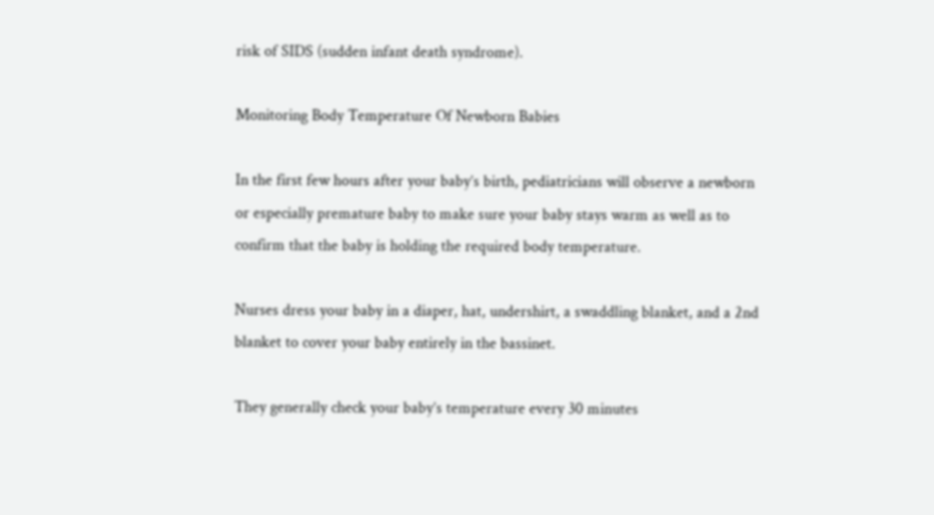risk of SIDS (sudden infant death syndrome).

Monitoring Body Temperature Of Newborn Babies

In the first few hours after your baby’s birth, pediatricians will observe a newborn or especially premature baby to make sure your baby stays warm as well as to confirm that the baby is holding the required body temperature.

Nurses dress your baby in a diaper, hat, undershirt, a swaddling blanket, and a 2nd blanket to cover your baby entirely in the bassinet.

They generally check your baby’s temperature every 30 minutes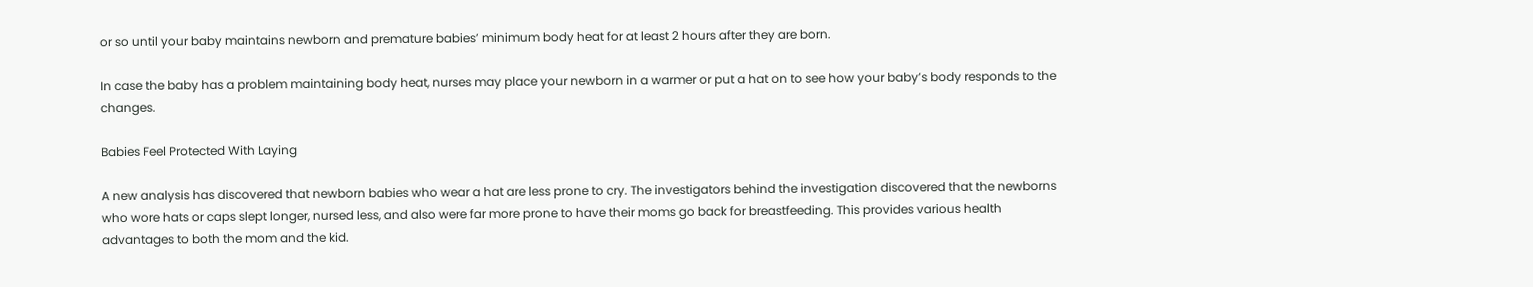or so until your baby maintains newborn and premature babies’ minimum body heat for at least 2 hours after they are born.

In case the baby has a problem maintaining body heat, nurses may place your newborn in a warmer or put a hat on to see how your baby’s body responds to the changes.

Babies Feel Protected With Laying

A new analysis has discovered that newborn babies who wear a hat are less prone to cry. The investigators behind the investigation discovered that the newborns who wore hats or caps slept longer, nursed less, and also were far more prone to have their moms go back for breastfeeding. This provides various health advantages to both the mom and the kid.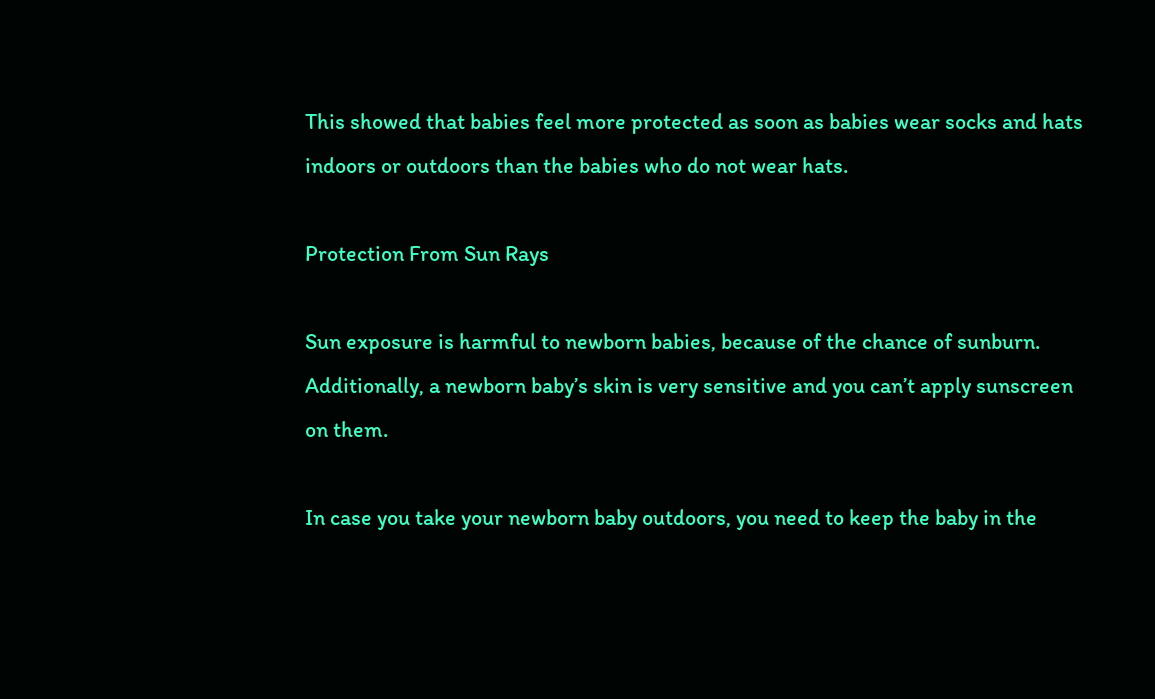This showed that babies feel more protected as soon as babies wear socks and hats indoors or outdoors than the babies who do not wear hats.

Protection From Sun Rays

Sun exposure is harmful to newborn babies, because of the chance of sunburn. Additionally, a newborn baby’s skin is very sensitive and you can’t apply sunscreen on them.

In case you take your newborn baby outdoors, you need to keep the baby in the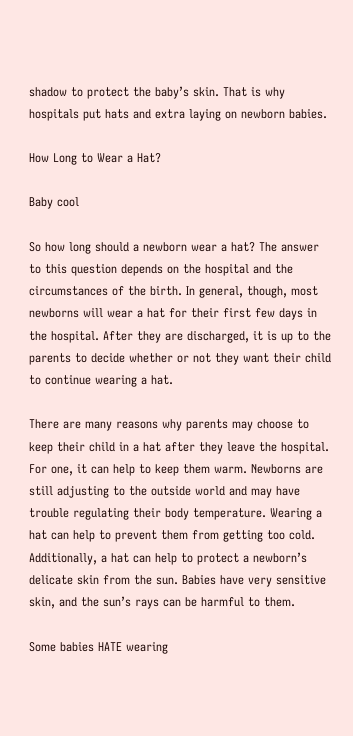shadow to protect the baby’s skin. That is why hospitals put hats and extra laying on newborn babies.

How Long to Wear a Hat?

Baby cool

So how long should a newborn wear a hat? The answer to this question depends on the hospital and the circumstances of the birth. In general, though, most newborns will wear a hat for their first few days in the hospital. After they are discharged, it is up to the parents to decide whether or not they want their child to continue wearing a hat.

There are many reasons why parents may choose to keep their child in a hat after they leave the hospital. For one, it can help to keep them warm. Newborns are still adjusting to the outside world and may have trouble regulating their body temperature. Wearing a hat can help to prevent them from getting too cold. Additionally, a hat can help to protect a newborn’s delicate skin from the sun. Babies have very sensitive skin, and the sun’s rays can be harmful to them.

Some babies HATE wearing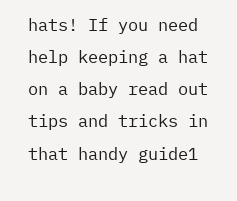hats! If you need help keeping a hat on a baby read out tips and tricks in that handy guide1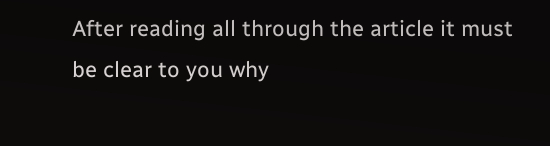After reading all through the article it must be clear to you why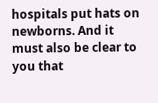hospitals put hats on newborns. And it must also be clear to you that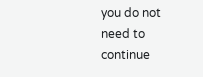you do not need to continue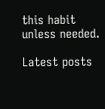this habit unless needed.

Latest posts